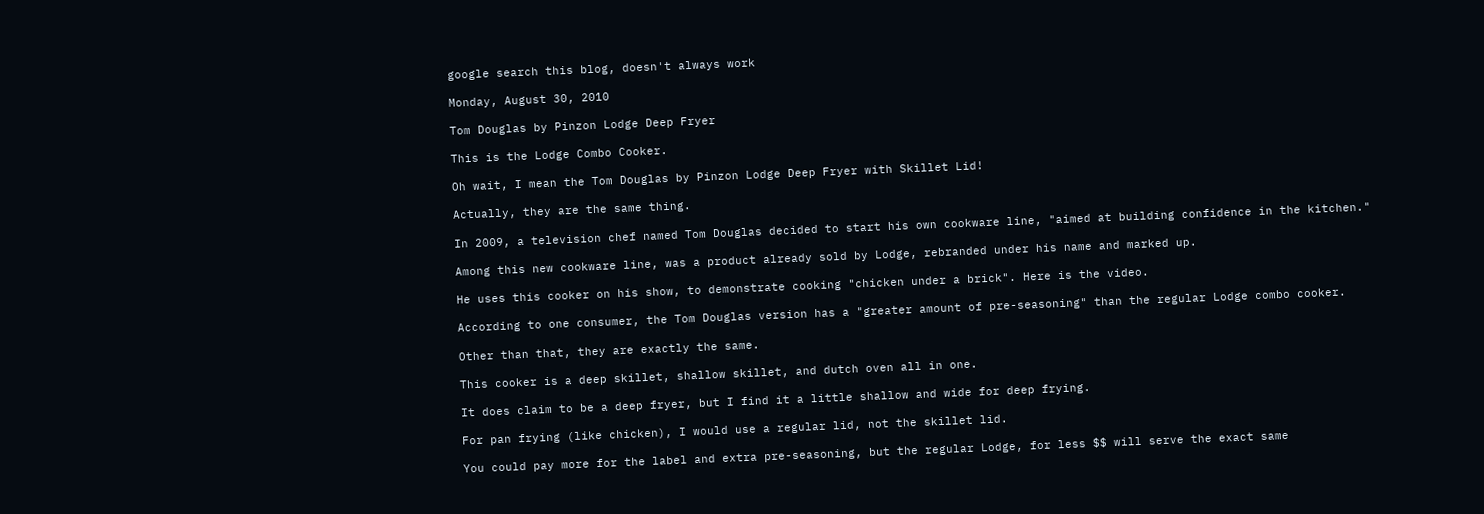google search this blog, doesn't always work

Monday, August 30, 2010

Tom Douglas by Pinzon Lodge Deep Fryer

This is the Lodge Combo Cooker.

Oh wait, I mean the Tom Douglas by Pinzon Lodge Deep Fryer with Skillet Lid!

Actually, they are the same thing.

In 2009, a television chef named Tom Douglas decided to start his own cookware line, "aimed at building confidence in the kitchen."

Among this new cookware line, was a product already sold by Lodge, rebranded under his name and marked up.

He uses this cooker on his show, to demonstrate cooking "chicken under a brick". Here is the video.

According to one consumer, the Tom Douglas version has a "greater amount of pre-seasoning" than the regular Lodge combo cooker.

Other than that, they are exactly the same.

This cooker is a deep skillet, shallow skillet, and dutch oven all in one.

It does claim to be a deep fryer, but I find it a little shallow and wide for deep frying.

For pan frying (like chicken), I would use a regular lid, not the skillet lid.

You could pay more for the label and extra pre-seasoning, but the regular Lodge, for less $$ will serve the exact same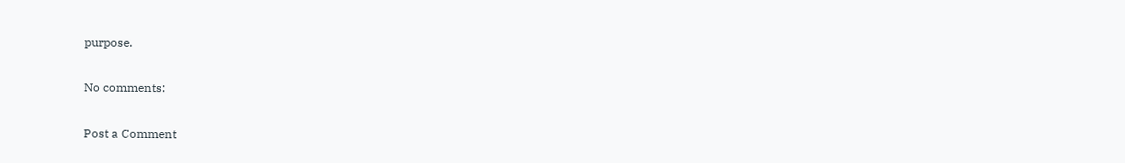purpose.

No comments:

Post a Comment